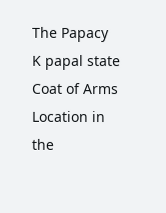The Papacy
K papal state
Coat of Arms
Location in the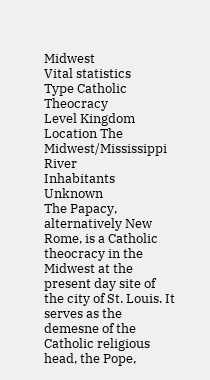Midwest
Vital statistics
Type Catholic Theocracy
Level Kingdom
Location The Midwest/Mississippi River
Inhabitants Unknown
The Papacy, alternatively New Rome, is a Catholic theocracy in the Midwest at the present day site of the city of St. Louis. It serves as the demesne of the Catholic religious head, the Pope,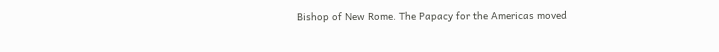Bishop of New Rome. The Papacy for the Americas moved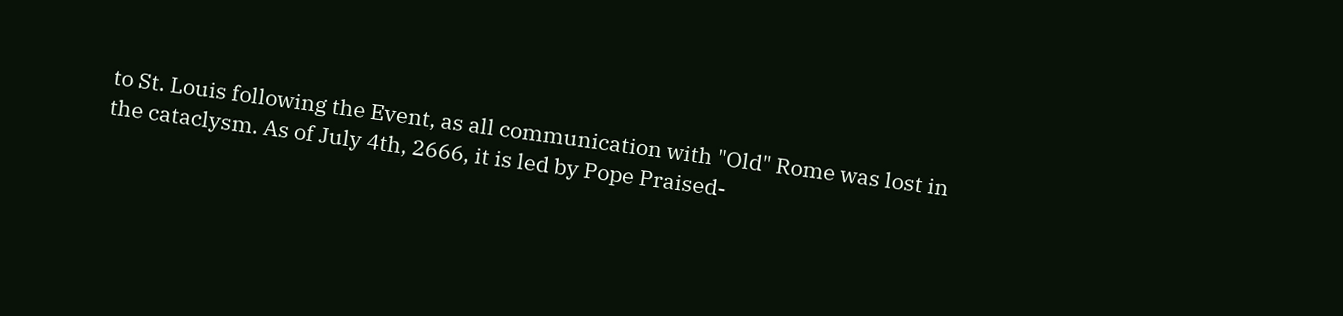to St. Louis following the Event, as all communication with "Old" Rome was lost in the cataclysm. As of July 4th, 2666, it is led by Pope Praised-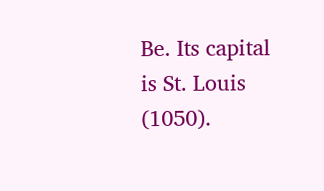Be. Its capital is St. Louis (1050).